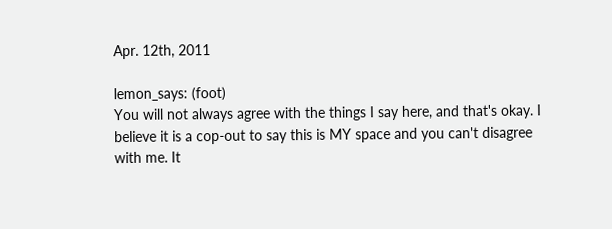Apr. 12th, 2011

lemon_says: (foot)
You will not always agree with the things I say here, and that's okay. I believe it is a cop-out to say this is MY space and you can't disagree with me. It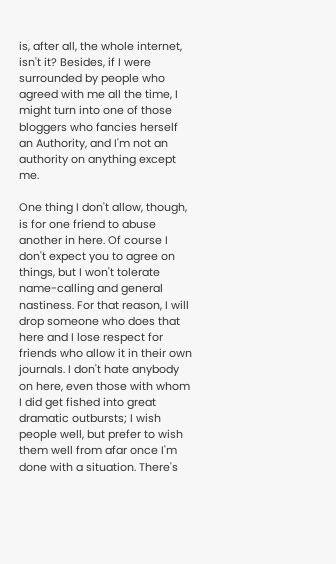is, after all, the whole internet, isn't it? Besides, if I were surrounded by people who agreed with me all the time, I might turn into one of those bloggers who fancies herself an Authority, and I'm not an authority on anything except me.

One thing I don't allow, though, is for one friend to abuse another in here. Of course I don't expect you to agree on things, but I won't tolerate name-calling and general nastiness. For that reason, I will drop someone who does that here and I lose respect for friends who allow it in their own journals. I don't hate anybody on here, even those with whom I did get fished into great dramatic outbursts; I wish people well, but prefer to wish them well from afar once I'm done with a situation. There's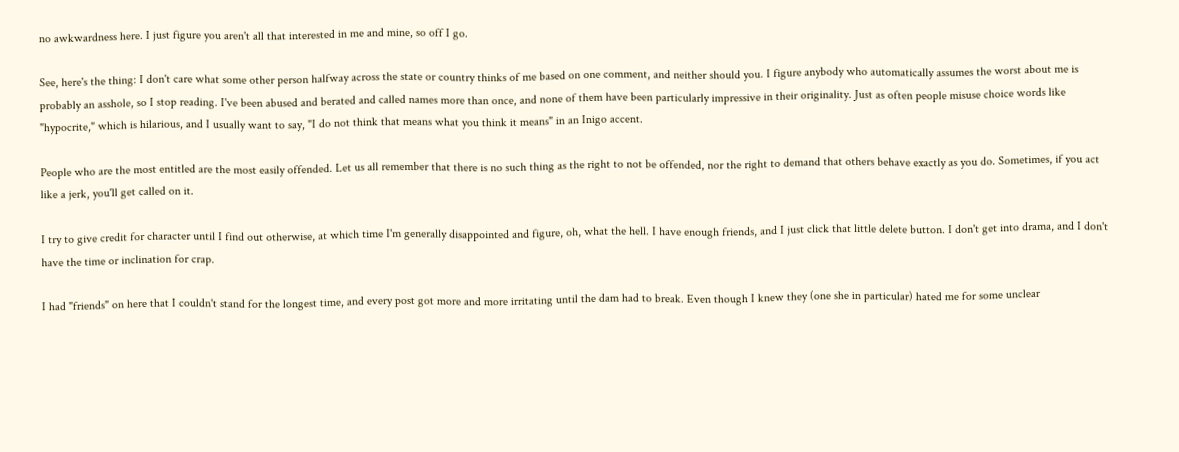no awkwardness here. I just figure you aren't all that interested in me and mine, so off I go.

See, here's the thing: I don't care what some other person halfway across the state or country thinks of me based on one comment, and neither should you. I figure anybody who automatically assumes the worst about me is probably an asshole, so I stop reading. I've been abused and berated and called names more than once, and none of them have been particularly impressive in their originality. Just as often people misuse choice words like "hypocrite," which is hilarious, and I usually want to say, "I do not think that means what you think it means" in an Inigo accent.

People who are the most entitled are the most easily offended. Let us all remember that there is no such thing as the right to not be offended, nor the right to demand that others behave exactly as you do. Sometimes, if you act like a jerk, you'll get called on it.

I try to give credit for character until I find out otherwise, at which time I'm generally disappointed and figure, oh, what the hell. I have enough friends, and I just click that little delete button. I don't get into drama, and I don't have the time or inclination for crap.

I had "friends" on here that I couldn't stand for the longest time, and every post got more and more irritating until the dam had to break. Even though I knew they (one she in particular) hated me for some unclear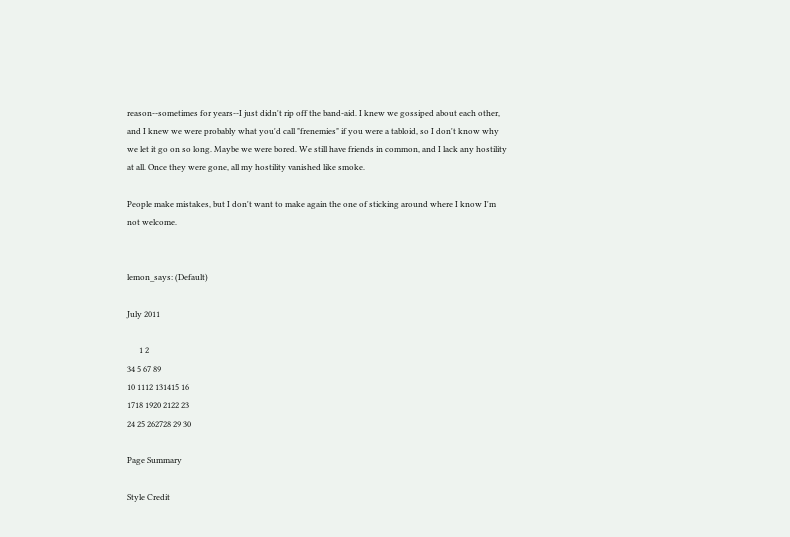reason--sometimes for years--I just didn't rip off the band-aid. I knew we gossiped about each other, and I knew we were probably what you'd call "frenemies" if you were a tabloid, so I don't know why we let it go on so long. Maybe we were bored. We still have friends in common, and I lack any hostility at all. Once they were gone, all my hostility vanished like smoke.

People make mistakes, but I don't want to make again the one of sticking around where I know I'm not welcome.


lemon_says: (Default)

July 2011

      1 2
34 5 67 89
10 1112 131415 16
1718 1920 2122 23
24 25 262728 29 30

Page Summary

Style Credit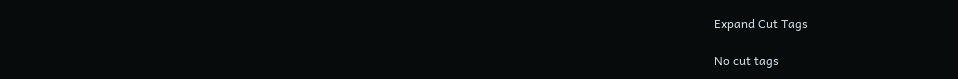Expand Cut Tags

No cut tags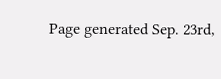Page generated Sep. 23rd,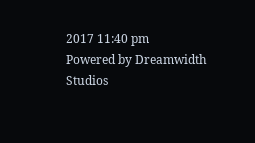2017 11:40 pm
Powered by Dreamwidth Studios